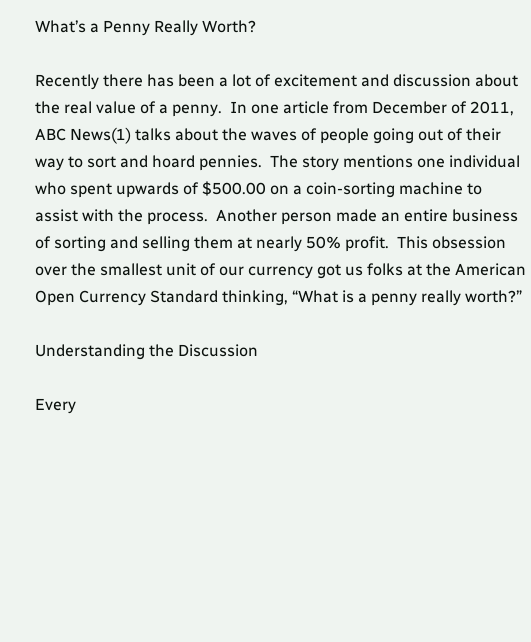What’s a Penny Really Worth?

Recently there has been a lot of excitement and discussion about the real value of a penny.  In one article from December of 2011, ABC News(1) talks about the waves of people going out of their way to sort and hoard pennies.  The story mentions one individual who spent upwards of $500.00 on a coin-sorting machine to assist with the process.  Another person made an entire business of sorting and selling them at nearly 50% profit.  This obsession over the smallest unit of our currency got us folks at the American Open Currency Standard thinking, “What is a penny really worth?”

Understanding the Discussion

Every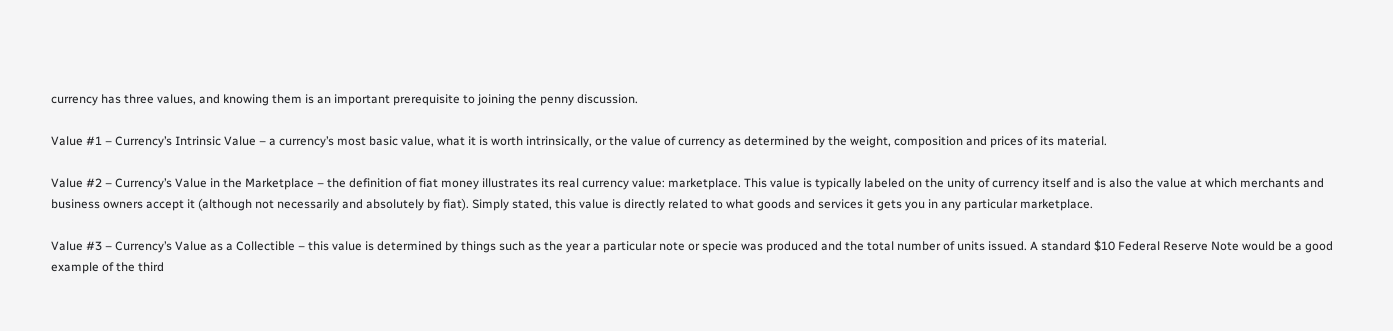currency has three values, and knowing them is an important prerequisite to joining the penny discussion.

Value #1 – Currency’s Intrinsic Value – a currency’s most basic value, what it is worth intrinsically, or the value of currency as determined by the weight, composition and prices of its material.

Value #2 – Currency’s Value in the Marketplace – the definition of fiat money illustrates its real currency value: marketplace. This value is typically labeled on the unity of currency itself and is also the value at which merchants and business owners accept it (although not necessarily and absolutely by fiat). Simply stated, this value is directly related to what goods and services it gets you in any particular marketplace.

Value #3 – Currency’s Value as a Collectible – this value is determined by things such as the year a particular note or specie was produced and the total number of units issued. A standard $10 Federal Reserve Note would be a good example of the third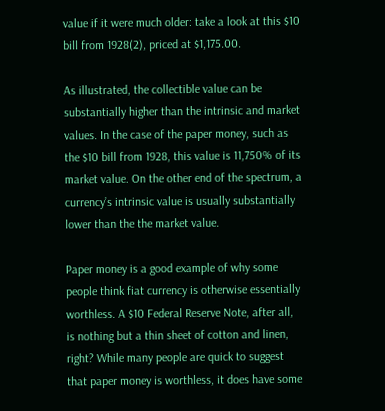value if it were much older: take a look at this $10 bill from 1928(2), priced at $1,175.00.

As illustrated, the collectible value can be substantially higher than the intrinsic and market values. In the case of the paper money, such as the $10 bill from 1928, this value is 11,750% of its market value. On the other end of the spectrum, a currency’s intrinsic value is usually substantially lower than the the market value.

Paper money is a good example of why some people think fiat currency is otherwise essentially worthless. A $10 Federal Reserve Note, after all, is nothing but a thin sheet of cotton and linen, right? While many people are quick to suggest that paper money is worthless, it does have some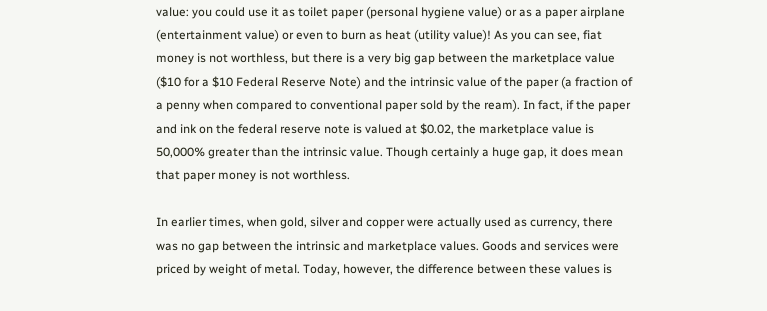value: you could use it as toilet paper (personal hygiene value) or as a paper airplane (entertainment value) or even to burn as heat (utility value)! As you can see, fiat money is not worthless, but there is a very big gap between the marketplace value ($10 for a $10 Federal Reserve Note) and the intrinsic value of the paper (a fraction of a penny when compared to conventional paper sold by the ream). In fact, if the paper and ink on the federal reserve note is valued at $0.02, the marketplace value is 50,000% greater than the intrinsic value. Though certainly a huge gap, it does mean that paper money is not worthless.

In earlier times, when gold, silver and copper were actually used as currency, there was no gap between the intrinsic and marketplace values. Goods and services were priced by weight of metal. Today, however, the difference between these values is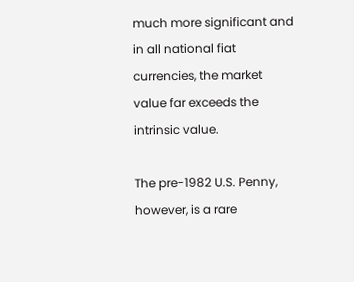much more significant and in all national fiat currencies, the market value far exceeds the intrinsic value.

The pre-1982 U.S. Penny, however, is a rare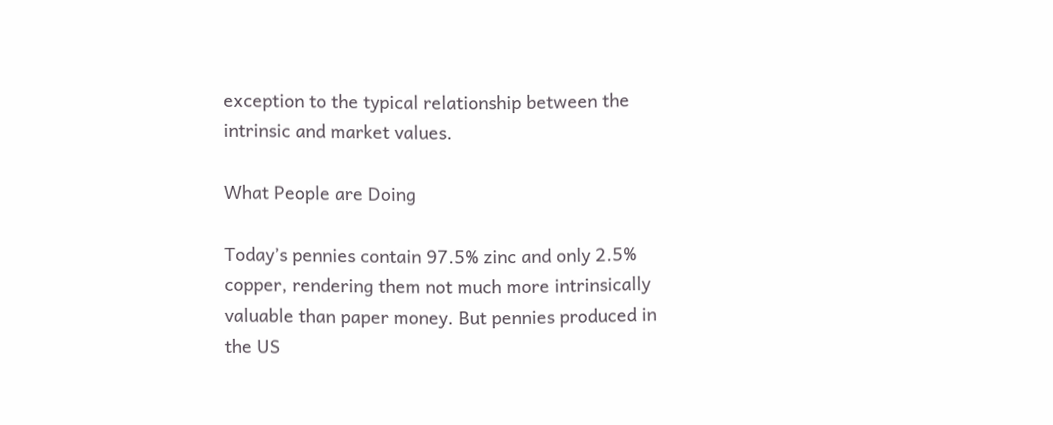exception to the typical relationship between the intrinsic and market values.

What People are Doing

Today’s pennies contain 97.5% zinc and only 2.5% copper, rendering them not much more intrinsically valuable than paper money. But pennies produced in the US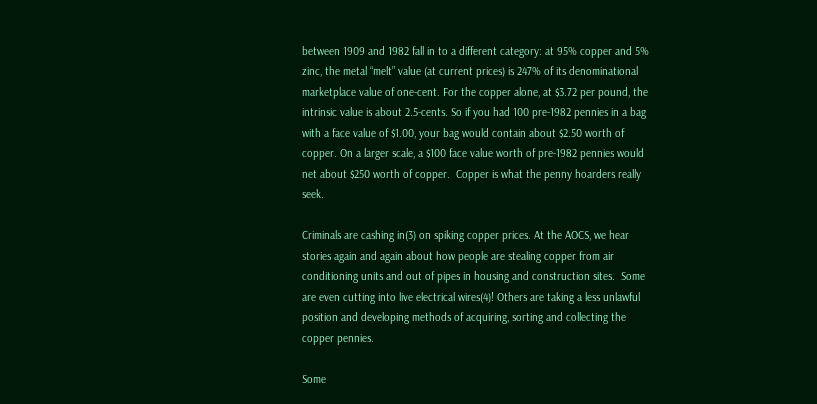between 1909 and 1982 fall in to a different category: at 95% copper and 5% zinc, the metal “melt” value (at current prices) is 247% of its denominational marketplace value of one-cent. For the copper alone, at $3.72 per pound, the intrinsic value is about 2.5-cents. So if you had 100 pre-1982 pennies in a bag with a face value of $1.00, your bag would contain about $2.50 worth of copper. On a larger scale, a $100 face value worth of pre-1982 pennies would net about $250 worth of copper.  Copper is what the penny hoarders really seek.

Criminals are cashing in(3) on spiking copper prices. At the AOCS, we hear stories again and again about how people are stealing copper from air conditioning units and out of pipes in housing and construction sites.  Some are even cutting into live electrical wires(4)! Others are taking a less unlawful position and developing methods of acquiring, sorting and collecting the copper pennies.

Some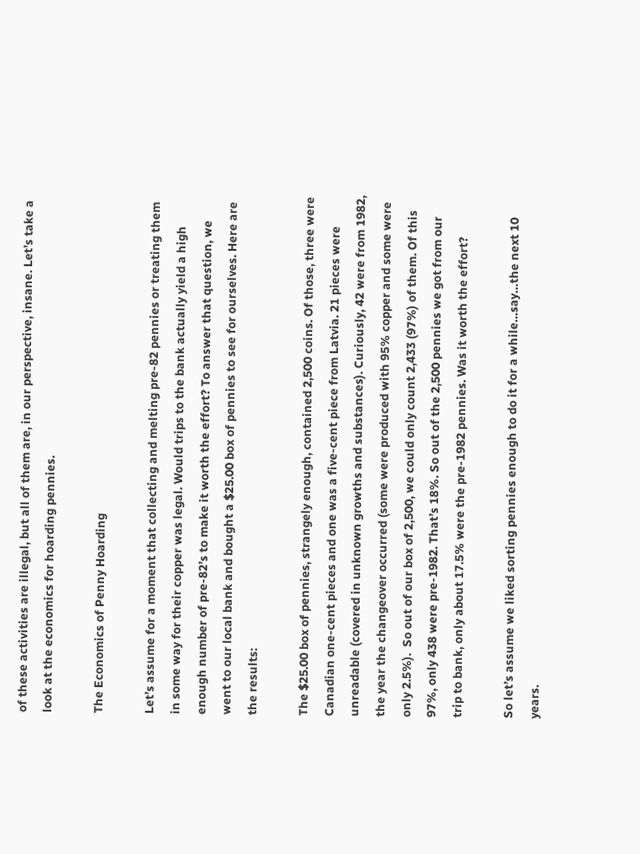of these activities are illegal, but all of them are, in our perspective, insane. Let’s take a look at the economics for hoarding pennies.

The Economics of Penny Hoarding

Let’s assume for a moment that collecting and melting pre-82 pennies or treating them in some way for their copper was legal. Would trips to the bank actually yield a high enough number of pre-82’s to make it worth the effort? To answer that question, we went to our local bank and bought a $25.00 box of pennies to see for ourselves. Here are the results:

The $25.00 box of pennies, strangely enough, contained 2,500 coins. Of those, three were Canadian one-cent pieces and one was a five-cent piece from Latvia. 21 pieces were unreadable (covered in unknown growths and substances). Curiously, 42 were from 1982, the year the changeover occurred (some were produced with 95% copper and some were only 2.5%).  So out of our box of 2,500, we could only count 2,433 (97%) of them. Of this 97%, only 438 were pre-1982. That’s 18%. So out of the 2,500 pennies we got from our trip to bank, only about 17.5% were the pre-1982 pennies. Was it worth the effort?

So let’s assume we liked sorting pennies enough to do it for a while…say…the next 10 years.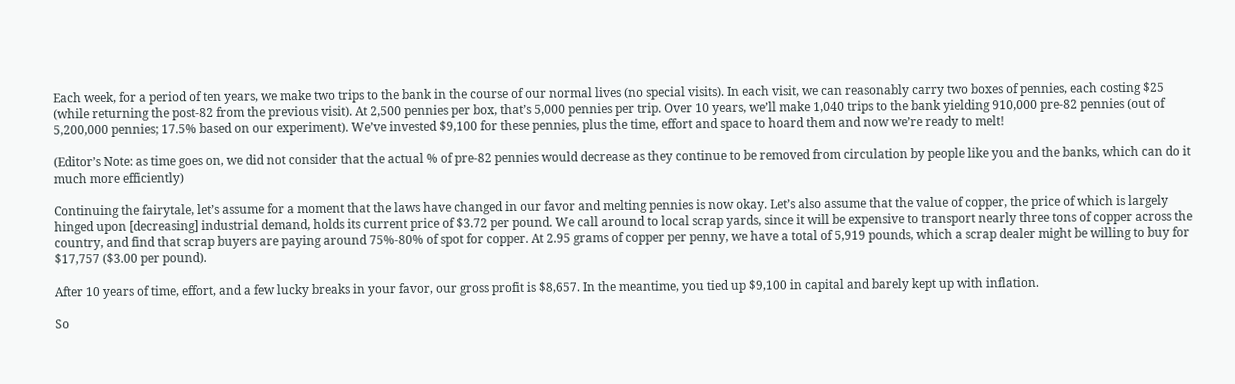Each week, for a period of ten years, we make two trips to the bank in the course of our normal lives (no special visits). In each visit, we can reasonably carry two boxes of pennies, each costing $25 (while returning the post-82 from the previous visit). At 2,500 pennies per box, that’s 5,000 pennies per trip. Over 10 years, we’ll make 1,040 trips to the bank yielding 910,000 pre-82 pennies (out of 5,200,000 pennies; 17.5% based on our experiment). We’ve invested $9,100 for these pennies, plus the time, effort and space to hoard them and now we’re ready to melt!

(Editor’s Note: as time goes on, we did not consider that the actual % of pre-82 pennies would decrease as they continue to be removed from circulation by people like you and the banks, which can do it much more efficiently)

Continuing the fairytale, let’s assume for a moment that the laws have changed in our favor and melting pennies is now okay. Let’s also assume that the value of copper, the price of which is largely hinged upon [decreasing] industrial demand, holds its current price of $3.72 per pound. We call around to local scrap yards, since it will be expensive to transport nearly three tons of copper across the country, and find that scrap buyers are paying around 75%-80% of spot for copper. At 2.95 grams of copper per penny, we have a total of 5,919 pounds, which a scrap dealer might be willing to buy for $17,757 ($3.00 per pound).

After 10 years of time, effort, and a few lucky breaks in your favor, our gross profit is $8,657. In the meantime, you tied up $9,100 in capital and barely kept up with inflation.

So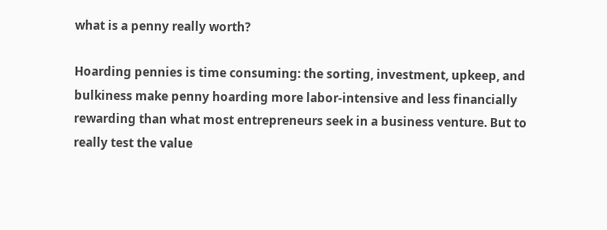what is a penny really worth?

Hoarding pennies is time consuming: the sorting, investment, upkeep, and bulkiness make penny hoarding more labor-intensive and less financially rewarding than what most entrepreneurs seek in a business venture. But to really test the value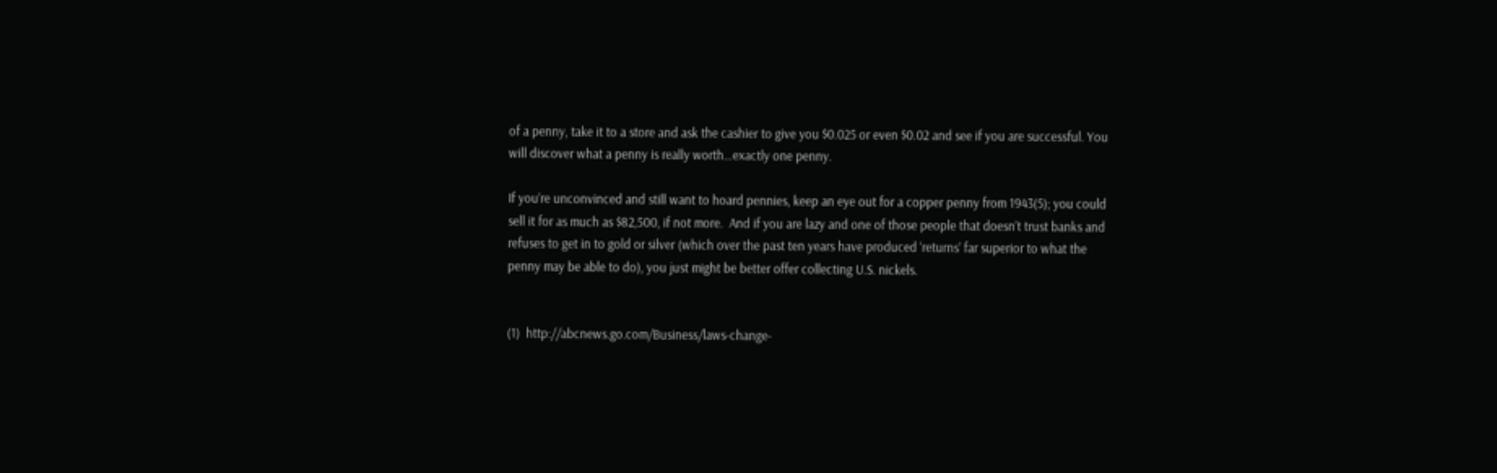of a penny, take it to a store and ask the cashier to give you $0.025 or even $0.02 and see if you are successful. You will discover what a penny is really worth…exactly one penny.

If you’re unconvinced and still want to hoard pennies, keep an eye out for a copper penny from 1943(5); you could sell it for as much as $82,500, if not more.  And if you are lazy and one of those people that doesn’t trust banks and refuses to get in to gold or silver (which over the past ten years have produced ‘returns’ far superior to what the penny may be able to do), you just might be better offer collecting U.S. nickels.


(1)  http://abcnews.go.com/Business/laws-change-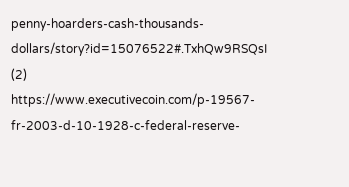penny-hoarders-cash-thousands-dollars/story?id=15076522#.TxhQw9RSQsI
(2)  https://www.executivecoin.com/p-19567-fr-2003-d-10-1928-c-federal-reserve-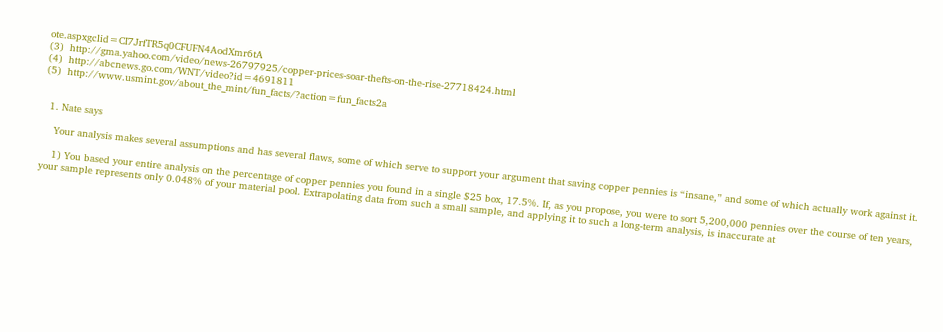ote.aspxgclid=CI7JrfTR5q0CFUFN4AodXmr6tA
(3)  http://gma.yahoo.com/video/news-26797925/copper-prices-soar-thefts-on-the-rise-27718424.html
(4)  http://abcnews.go.com/WNT/video?id=4691811
(5)  http://www.usmint.gov/about_the_mint/fun_facts/?action=fun_facts2a


  1. Nate says

    Your analysis makes several assumptions and has several flaws, some of which serve to support your argument that saving copper pennies is “insane,” and some of which actually work against it.

    1) You based your entire analysis on the percentage of copper pennies you found in a single $25 box, 17.5%. If, as you propose, you were to sort 5,200,000 pennies over the course of ten years, your sample represents only 0.048% of your material pool. Extrapolating data from such a small sample, and applying it to such a long-term analysis, is inaccurate at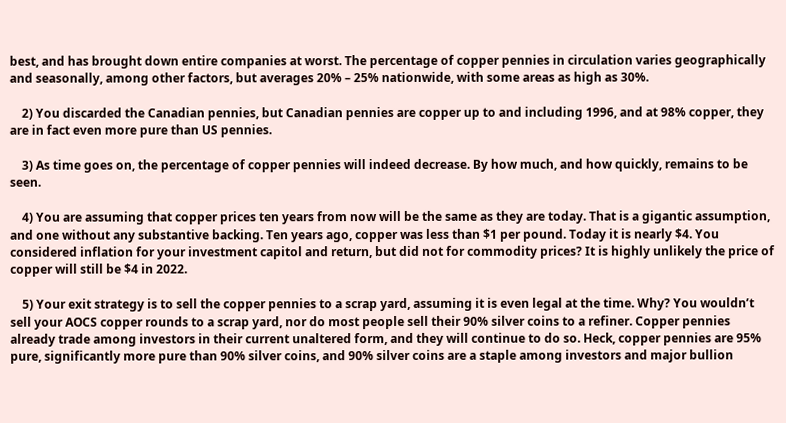best, and has brought down entire companies at worst. The percentage of copper pennies in circulation varies geographically and seasonally, among other factors, but averages 20% – 25% nationwide, with some areas as high as 30%.

    2) You discarded the Canadian pennies, but Canadian pennies are copper up to and including 1996, and at 98% copper, they are in fact even more pure than US pennies.

    3) As time goes on, the percentage of copper pennies will indeed decrease. By how much, and how quickly, remains to be seen.

    4) You are assuming that copper prices ten years from now will be the same as they are today. That is a gigantic assumption, and one without any substantive backing. Ten years ago, copper was less than $1 per pound. Today it is nearly $4. You considered inflation for your investment capitol and return, but did not for commodity prices? It is highly unlikely the price of copper will still be $4 in 2022.

    5) Your exit strategy is to sell the copper pennies to a scrap yard, assuming it is even legal at the time. Why? You wouldn’t sell your AOCS copper rounds to a scrap yard, nor do most people sell their 90% silver coins to a refiner. Copper pennies already trade among investors in their current unaltered form, and they will continue to do so. Heck, copper pennies are 95% pure, significantly more pure than 90% silver coins, and 90% silver coins are a staple among investors and major bullion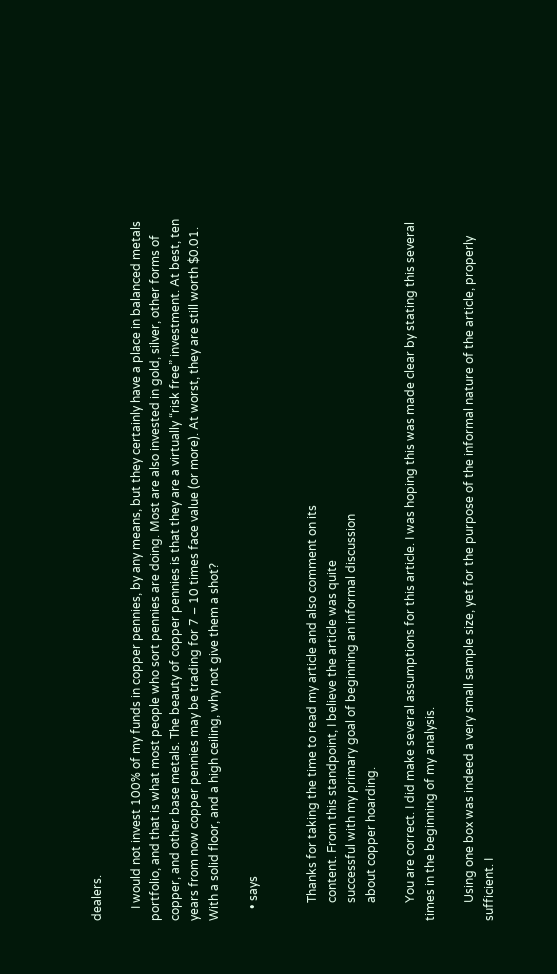dealers.

    I would not invest 100% of my funds in copper pennies, by any means, but they certainly have a place in balanced metals portfolio, and that is what most people who sort pennies are doing. Most are also invested in gold, silver, other forms of copper, and other base metals. The beauty of copper pennies is that they are a virtually “risk free” investment. At best, ten years from now copper pennies may be trading for 7 – 10 times face value (or more). At worst, they are still worth $0.01. With a solid floor, and a high ceiling, why not give them a shot?

    • says


      Thanks for taking the time to read my article and also comment on its
      content. From this standpoint, I believe the article was quite
      successful with my primary goal of beginning an informal discussion
      about copper hoarding.

      You are correct. I did make several assumptions for this article. I was hoping this was made clear by stating this several times in the beginning of my analysis.

      Using one box was indeed a very small sample size, yet for the purpose of the informal nature of the article, properly sufficient. I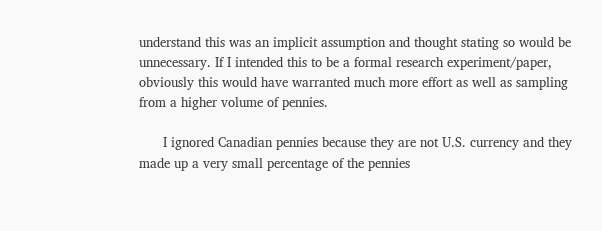understand this was an implicit assumption and thought stating so would be unnecessary. If I intended this to be a formal research experiment/paper, obviously this would have warranted much more effort as well as sampling from a higher volume of pennies.

      I ignored Canadian pennies because they are not U.S. currency and they made up a very small percentage of the pennies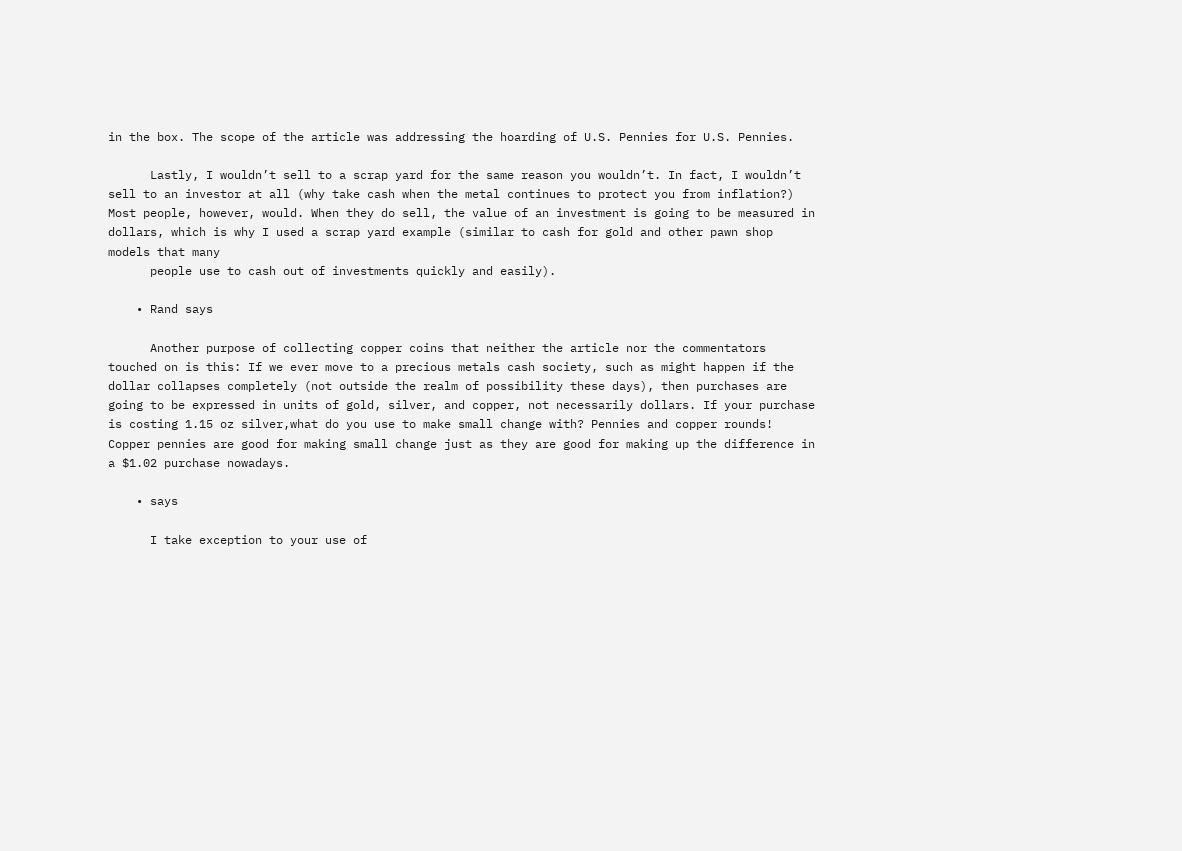in the box. The scope of the article was addressing the hoarding of U.S. Pennies for U.S. Pennies.

      Lastly, I wouldn’t sell to a scrap yard for the same reason you wouldn’t. In fact, I wouldn’t sell to an investor at all (why take cash when the metal continues to protect you from inflation?) Most people, however, would. When they do sell, the value of an investment is going to be measured in dollars, which is why I used a scrap yard example (similar to cash for gold and other pawn shop models that many
      people use to cash out of investments quickly and easily).

    • Rand says

      Another purpose of collecting copper coins that neither the article nor the commentators touched on is this: If we ever move to a precious metals cash society, such as might happen if the dollar collapses completely (not outside the realm of possibility these days), then purchases are going to be expressed in units of gold, silver, and copper, not necessarily dollars. If your purchase is costing 1.15 oz silver,what do you use to make small change with? Pennies and copper rounds! Copper pennies are good for making small change just as they are good for making up the difference in a $1.02 purchase nowadays.

    • says

      I take exception to your use of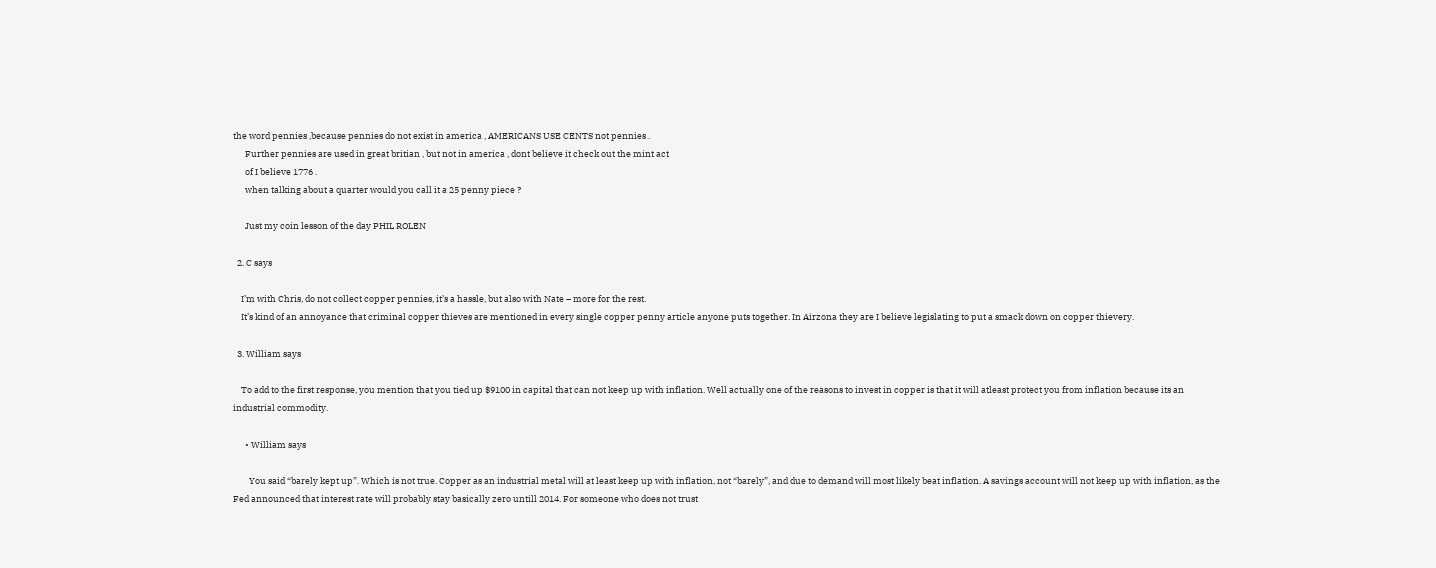the word pennies ,because pennies do not exist in america , AMERICANS USE CENTS not pennies .
      Further pennies are used in great britian , but not in america , dont believe it check out the mint act
      of I believe 1776 .
      when talking about a quarter would you call it a 25 penny piece ?

      Just my coin lesson of the day PHIL ROLEN

  2. C says

    I’m with Chris, do not collect copper pennies, it’s a hassle, but also with Nate – more for the rest.
    It’s kind of an annoyance that criminal copper thieves are mentioned in every single copper penny article anyone puts together. In Airzona they are I believe legislating to put a smack down on copper thievery.

  3. William says

    To add to the first response, you mention that you tied up $9100 in capital that can not keep up with inflation. Well actually one of the reasons to invest in copper is that it will atleast protect you from inflation because its an industrial commodity.

      • William says

        You said “barely kept up”. Which is not true. Copper as an industrial metal will at least keep up with inflation, not “barely”, and due to demand will most likely beat inflation. A savings account will not keep up with inflation, as the Fed announced that interest rate will probably stay basically zero untill 2014. For someone who does not trust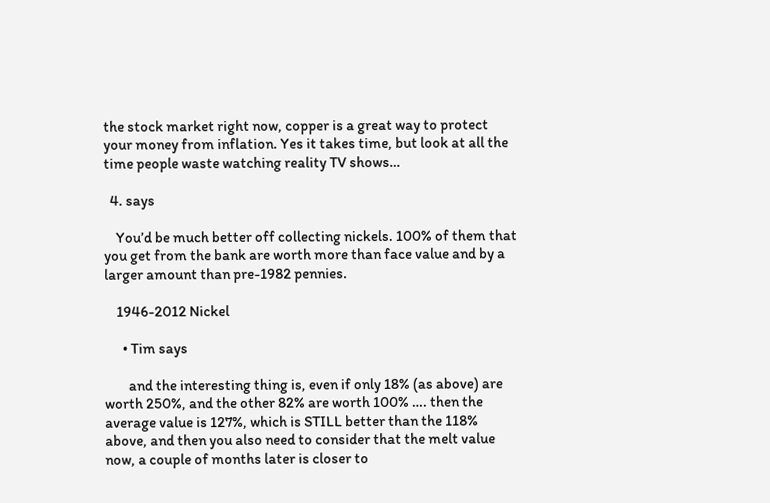the stock market right now, copper is a great way to protect your money from inflation. Yes it takes time, but look at all the time people waste watching reality TV shows…

  4. says

    You’d be much better off collecting nickels. 100% of them that you get from the bank are worth more than face value and by a larger amount than pre-1982 pennies.

    1946-2012 Nickel

      • Tim says

        and the interesting thing is, even if only 18% (as above) are worth 250%, and the other 82% are worth 100% …. then the average value is 127%, which is STILL better than the 118% above, and then you also need to consider that the melt value now, a couple of months later is closer to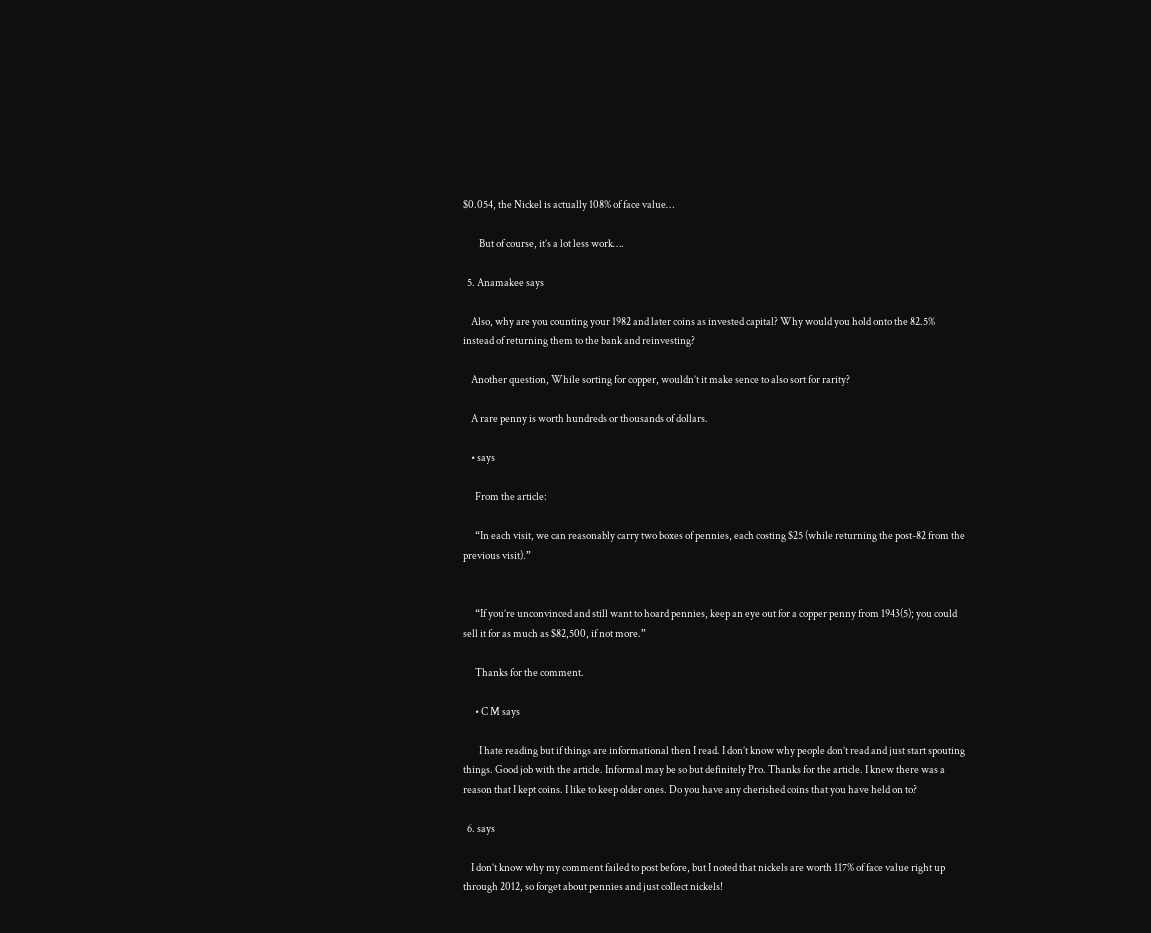$0.054, the Nickel is actually 108% of face value…

        But of course, it’s a lot less work….

  5. Anamakee says

    Also, why are you counting your 1982 and later coins as invested capital? Why would you hold onto the 82.5% instead of returning them to the bank and reinvesting?

    Another question, While sorting for copper, wouldn’t it make sence to also sort for rarity?

    A rare penny is worth hundreds or thousands of dollars.

    • says

      From the article:

      “In each visit, we can reasonably carry two boxes of pennies, each costing $25 (while returning the post-82 from the previous visit).”


      “If you’re unconvinced and still want to hoard pennies, keep an eye out for a copper penny from 1943(5); you could sell it for as much as $82,500, if not more.”

      Thanks for the comment.

      • C M says

        I hate reading but if things are informational then I read. I don’t know why people don’t read and just start spouting things. Good job with the article. Informal may be so but definitely Pro. Thanks for the article. I knew there was a reason that I kept coins. I like to keep older ones. Do you have any cherished coins that you have held on to?

  6. says

    I don’t know why my comment failed to post before, but I noted that nickels are worth 117% of face value right up through 2012, so forget about pennies and just collect nickels!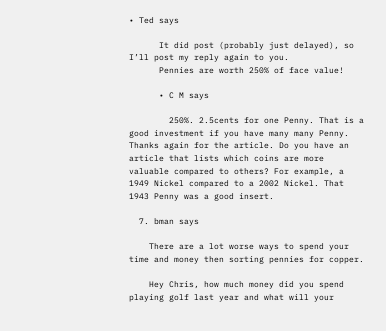• Ted says

      It did post (probably just delayed), so I’ll post my reply again to you.
      Pennies are worth 250% of face value!

      • C M says

        250%. 2.5cents for one Penny. That is a good investment if you have many many Penny. Thanks again for the article. Do you have an article that lists which coins are more valuable compared to others? For example, a 1949 Nickel compared to a 2002 Nickel. That 1943 Penny was a good insert.

  7. bman says

    There are a lot worse ways to spend your time and money then sorting pennies for copper.

    Hey Chris, how much money did you spend playing golf last year and what will your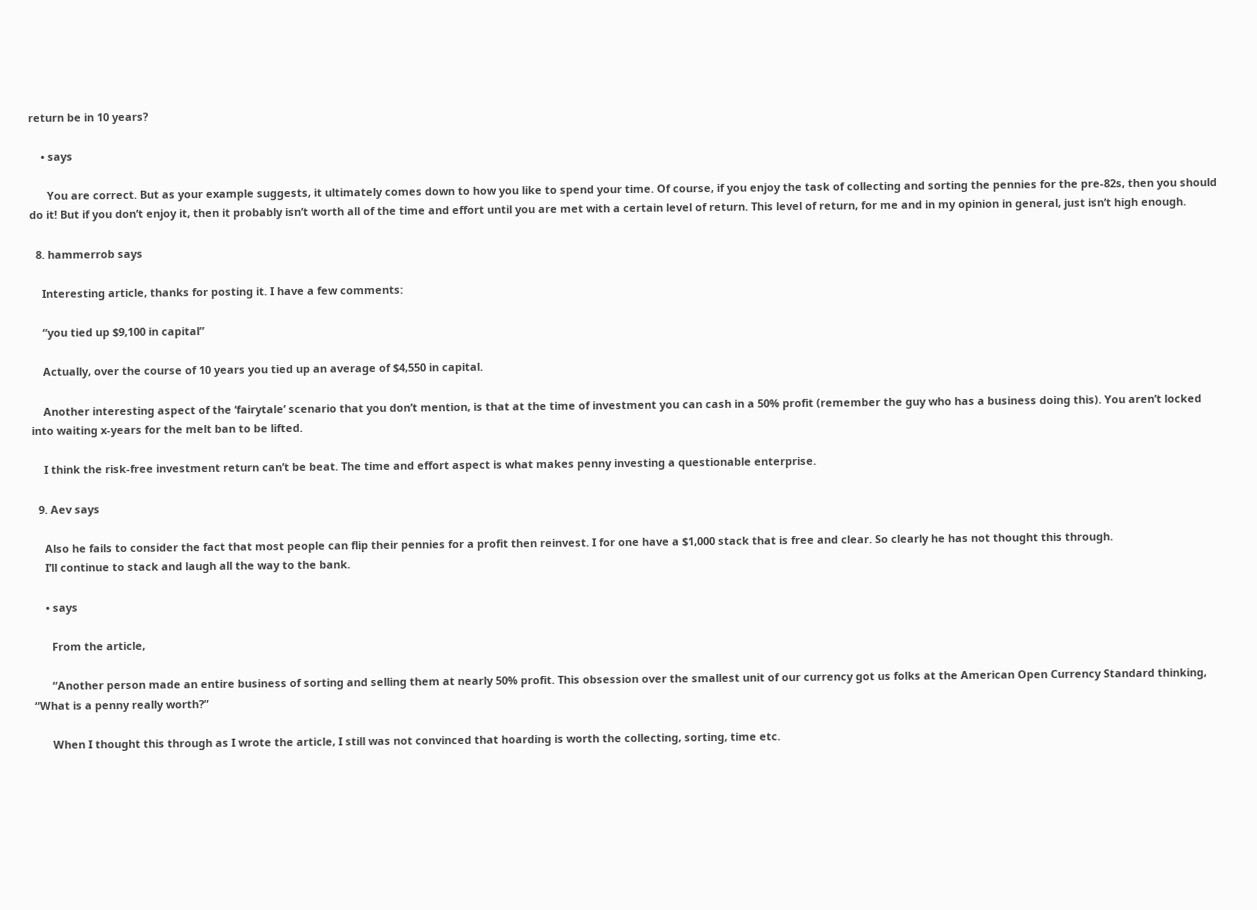return be in 10 years?

    • says

      You are correct. But as your example suggests, it ultimately comes down to how you like to spend your time. Of course, if you enjoy the task of collecting and sorting the pennies for the pre-82s, then you should do it! But if you don’t enjoy it, then it probably isn’t worth all of the time and effort until you are met with a certain level of return. This level of return, for me and in my opinion in general, just isn’t high enough.

  8. hammerrob says

    Interesting article, thanks for posting it. I have a few comments:

    “you tied up $9,100 in capital”

    Actually, over the course of 10 years you tied up an average of $4,550 in capital.

    Another interesting aspect of the ‘fairytale’ scenario that you don’t mention, is that at the time of investment you can cash in a 50% profit (remember the guy who has a business doing this). You aren’t locked into waiting x-years for the melt ban to be lifted.

    I think the risk-free investment return can’t be beat. The time and effort aspect is what makes penny investing a questionable enterprise.

  9. Aev says

    Also he fails to consider the fact that most people can flip their pennies for a profit then reinvest. I for one have a $1,000 stack that is free and clear. So clearly he has not thought this through.
    I’ll continue to stack and laugh all the way to the bank.

    • says

      From the article,

      “Another person made an entire business of sorting and selling them at nearly 50% profit. This obsession over the smallest unit of our currency got us folks at the American Open Currency Standard thinking, “What is a penny really worth?”

      When I thought this through as I wrote the article, I still was not convinced that hoarding is worth the collecting, sorting, time etc.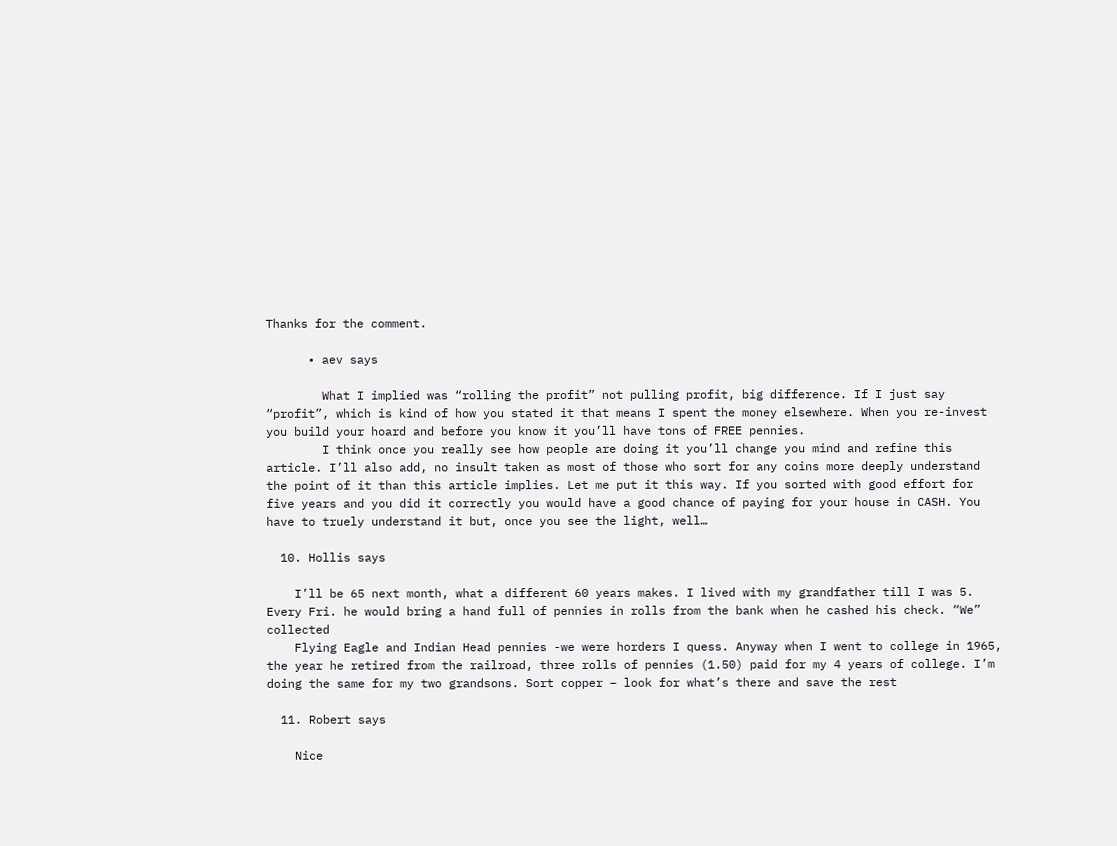Thanks for the comment.

      • aev says

        What I implied was “rolling the profit” not pulling profit, big difference. If I just say “profit”, which is kind of how you stated it that means I spent the money elsewhere. When you re-invest you build your hoard and before you know it you’ll have tons of FREE pennies.
        I think once you really see how people are doing it you’ll change you mind and refine this article. I’ll also add, no insult taken as most of those who sort for any coins more deeply understand the point of it than this article implies. Let me put it this way. If you sorted with good effort for five years and you did it correctly you would have a good chance of paying for your house in CASH. You have to truely understand it but, once you see the light, well…

  10. Hollis says

    I’ll be 65 next month, what a different 60 years makes. I lived with my grandfather till I was 5. Every Fri. he would bring a hand full of pennies in rolls from the bank when he cashed his check. “We” collected
    Flying Eagle and Indian Head pennies -we were horders I quess. Anyway when I went to college in 1965, the year he retired from the railroad, three rolls of pennies (1.50) paid for my 4 years of college. I’m doing the same for my two grandsons. Sort copper – look for what’s there and save the rest

  11. Robert says

    Nice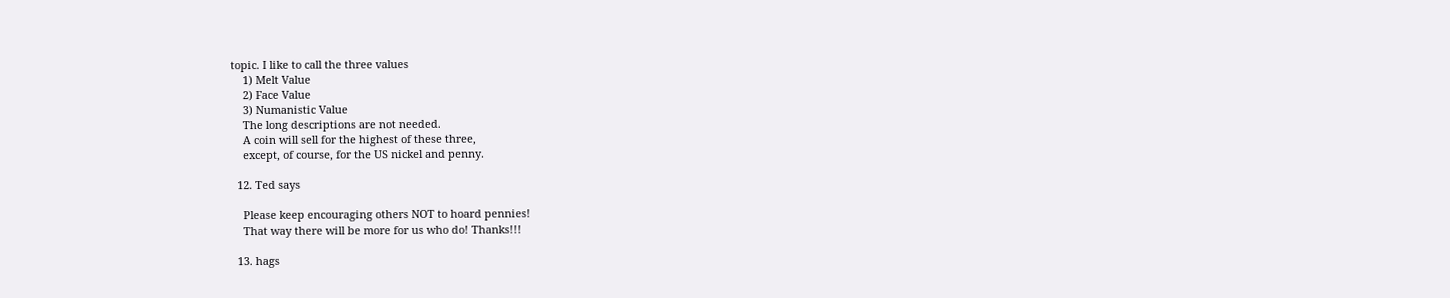topic. I like to call the three values
    1) Melt Value
    2) Face Value
    3) Numanistic Value
    The long descriptions are not needed.
    A coin will sell for the highest of these three,
    except, of course, for the US nickel and penny.

  12. Ted says

    Please keep encouraging others NOT to hoard pennies!
    That way there will be more for us who do! Thanks!!!

  13. hags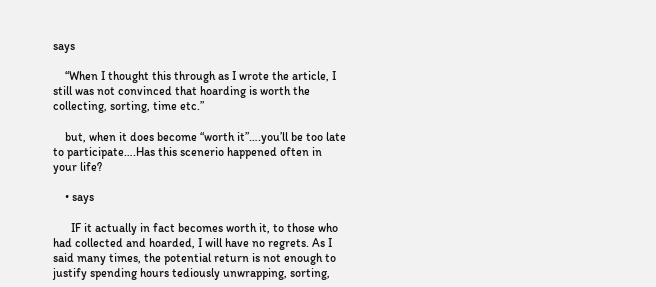says

    “When I thought this through as I wrote the article, I still was not convinced that hoarding is worth the collecting, sorting, time etc.”

    but, when it does become “worth it”….you’ll be too late to participate….Has this scenerio happened often in your life?

    • says

      IF it actually in fact becomes worth it, to those who had collected and hoarded, I will have no regrets. As I said many times, the potential return is not enough to justify spending hours tediously unwrapping, sorting,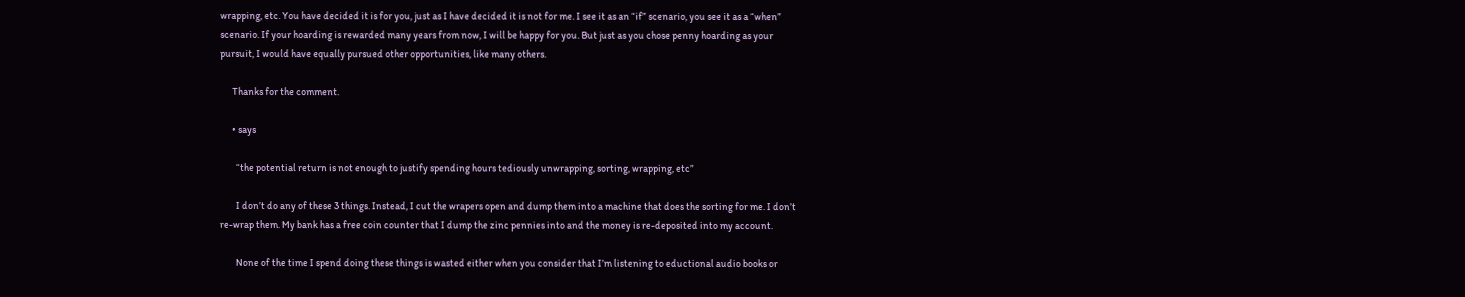wrapping, etc. You have decided it is for you, just as I have decided it is not for me. I see it as an “if” scenario, you see it as a “when” scenario. If your hoarding is rewarded many years from now, I will be happy for you. But just as you chose penny hoarding as your pursuit, I would have equally pursued other opportunities, like many others.

      Thanks for the comment.

      • says

        “the potential return is not enough to justify spending hours tediously unwrapping, sorting, wrapping, etc”

        I don’t do any of these 3 things. Instead, I cut the wrapers open and dump them into a machine that does the sorting for me. I don’t re-wrap them. My bank has a free coin counter that I dump the zinc pennies into and the money is re-deposited into my account.

        None of the time I spend doing these things is wasted either when you consider that I’m listening to eductional audio books or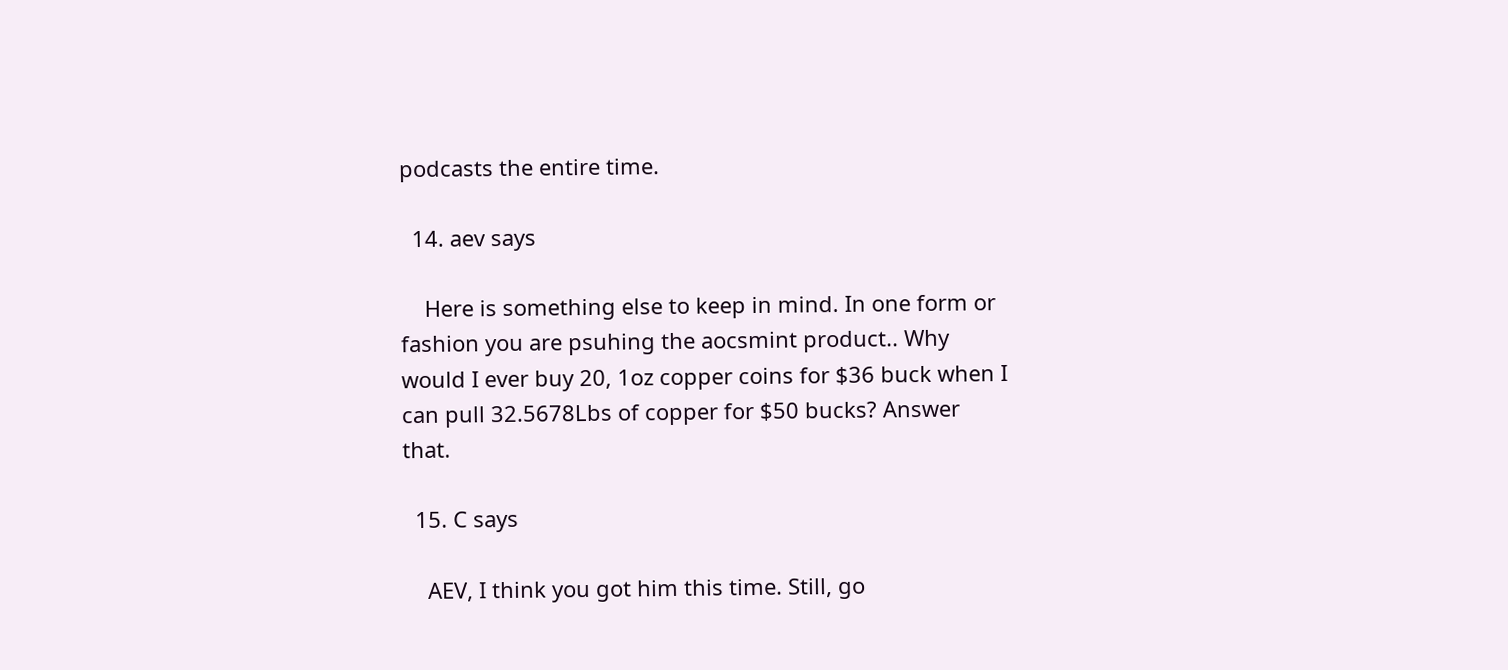podcasts the entire time.

  14. aev says

    Here is something else to keep in mind. In one form or fashion you are psuhing the aocsmint product.. Why would I ever buy 20, 1oz copper coins for $36 buck when I can pull 32.5678Lbs of copper for $50 bucks? Answer that.

  15. C says

    AEV, I think you got him this time. Still, go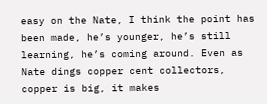easy on the Nate, I think the point has been made, he’s younger, he’s still learning, he’s coming around. Even as Nate dings copper cent collectors, copper is big, it makes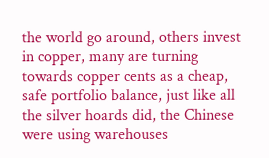the world go around, others invest in copper, many are turning towards copper cents as a cheap, safe portfolio balance, just like all the silver hoards did, the Chinese were using warehouses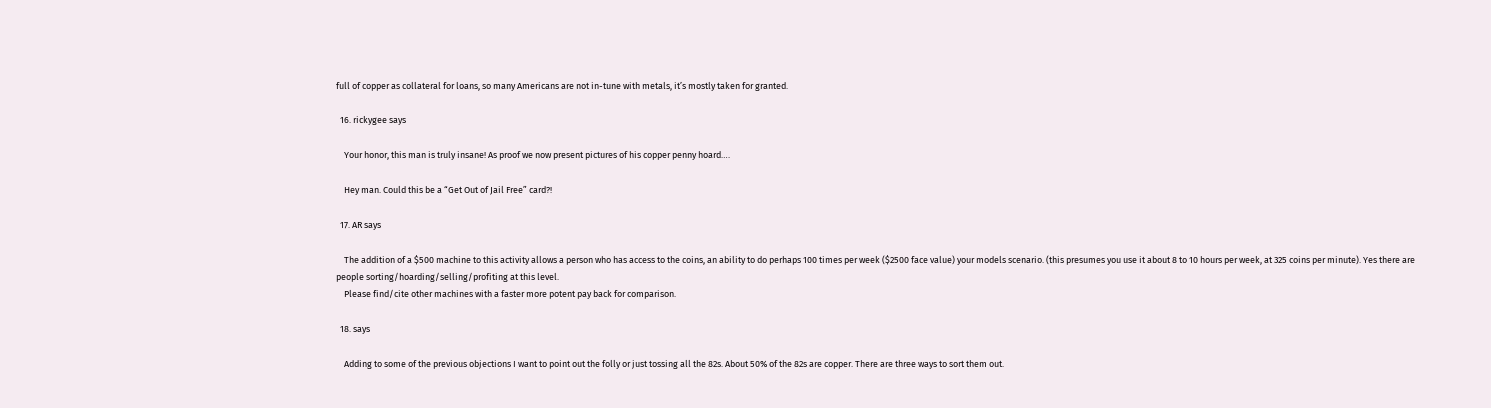full of copper as collateral for loans, so many Americans are not in-tune with metals, it’s mostly taken for granted.

  16. rickygee says

    Your honor, this man is truly insane! As proof we now present pictures of his copper penny hoard….

    Hey man. Could this be a “Get Out of Jail Free” card?!

  17. AR says

    The addition of a $500 machine to this activity allows a person who has access to the coins, an ability to do perhaps 100 times per week ($2500 face value) your models scenario. (this presumes you use it about 8 to 10 hours per week, at 325 coins per minute). Yes there are people sorting/hoarding/selling/profiting at this level.
    Please find/cite other machines with a faster more potent pay back for comparison.

  18. says

    Adding to some of the previous objections I want to point out the folly or just tossing all the 82s. About 50% of the 82s are copper. There are three ways to sort them out.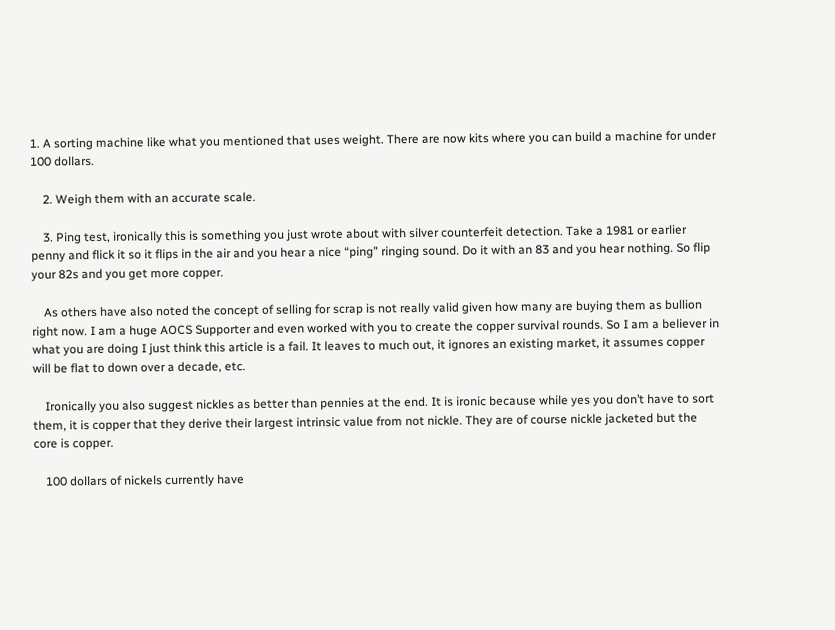1. A sorting machine like what you mentioned that uses weight. There are now kits where you can build a machine for under 100 dollars.

    2. Weigh them with an accurate scale.

    3. Ping test, ironically this is something you just wrote about with silver counterfeit detection. Take a 1981 or earlier penny and flick it so it flips in the air and you hear a nice “ping” ringing sound. Do it with an 83 and you hear nothing. So flip your 82s and you get more copper.

    As others have also noted the concept of selling for scrap is not really valid given how many are buying them as bullion right now. I am a huge AOCS Supporter and even worked with you to create the copper survival rounds. So I am a believer in what you are doing I just think this article is a fail. It leaves to much out, it ignores an existing market, it assumes copper will be flat to down over a decade, etc.

    Ironically you also suggest nickles as better than pennies at the end. It is ironic because while yes you don’t have to sort them, it is copper that they derive their largest intrinsic value from not nickle. They are of course nickle jacketed but the core is copper.

    100 dollars of nickels currently have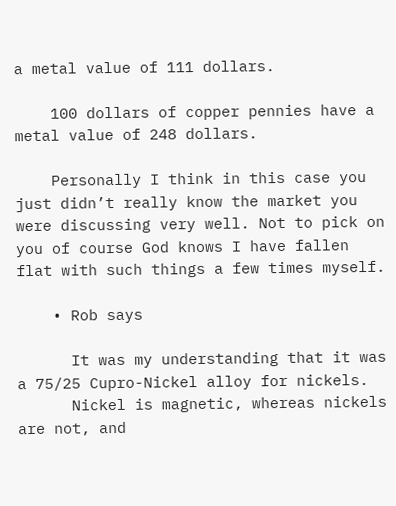a metal value of 111 dollars.

    100 dollars of copper pennies have a metal value of 248 dollars.

    Personally I think in this case you just didn’t really know the market you were discussing very well. Not to pick on you of course God knows I have fallen flat with such things a few times myself.

    • Rob says

      It was my understanding that it was a 75/25 Cupro-Nickel alloy for nickels.
      Nickel is magnetic, whereas nickels are not, and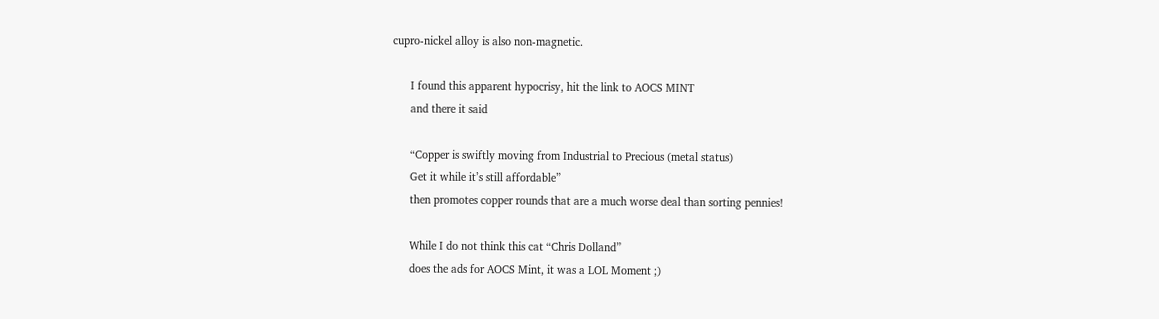cupro-nickel alloy is also non-magnetic.

      I found this apparent hypocrisy, hit the link to AOCS MINT
      and there it said

      “Copper is swiftly moving from Industrial to Precious (metal status)
      Get it while it’s still affordable”
      then promotes copper rounds that are a much worse deal than sorting pennies!

      While I do not think this cat “Chris Dolland”
      does the ads for AOCS Mint, it was a LOL Moment ;)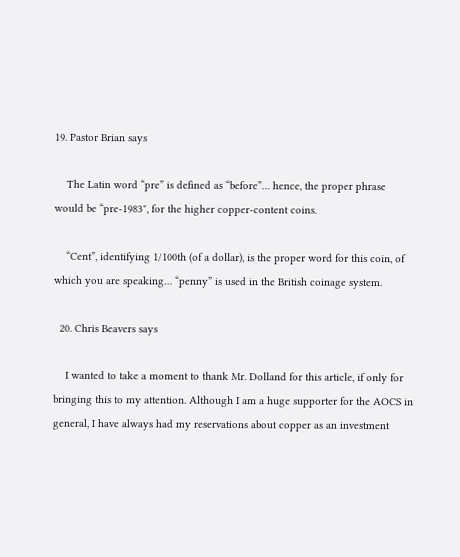19. Pastor Brian says

    The Latin word “pre” is defined as “before”… hence, the proper phrase would be “pre-1983″, for the higher copper-content coins.

    “Cent”, identifying 1/100th (of a dollar), is the proper word for this coin, of which you are speaking… “penny” is used in the British coinage system.

  20. Chris Beavers says

    I wanted to take a moment to thank Mr. Dolland for this article, if only for bringing this to my attention. Although I am a huge supporter for the AOCS in general, I have always had my reservations about copper as an investment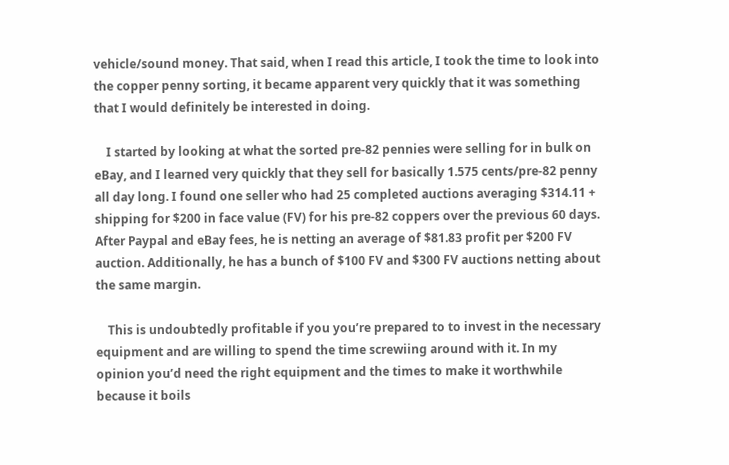vehicle/sound money. That said, when I read this article, I took the time to look into the copper penny sorting, it became apparent very quickly that it was something that I would definitely be interested in doing.

    I started by looking at what the sorted pre-82 pennies were selling for in bulk on eBay, and I learned very quickly that they sell for basically 1.575 cents/pre-82 penny all day long. I found one seller who had 25 completed auctions averaging $314.11 + shipping for $200 in face value (FV) for his pre-82 coppers over the previous 60 days. After Paypal and eBay fees, he is netting an average of $81.83 profit per $200 FV auction. Additionally, he has a bunch of $100 FV and $300 FV auctions netting about the same margin.

    This is undoubtedly profitable if you you’re prepared to to invest in the necessary equipment and are willing to spend the time screwiing around with it. In my opinion you’d need the right equipment and the times to make it worthwhile because it boils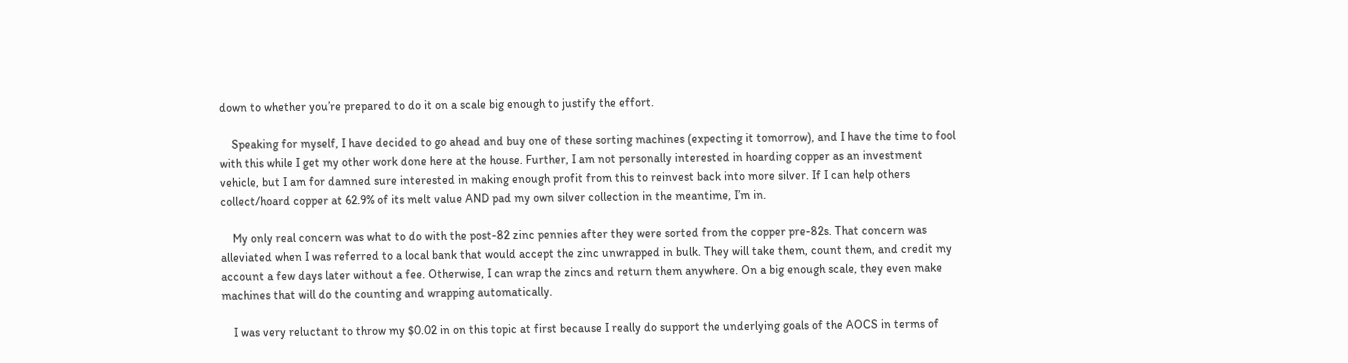down to whether you’re prepared to do it on a scale big enough to justify the effort.

    Speaking for myself, I have decided to go ahead and buy one of these sorting machines (expecting it tomorrow), and I have the time to fool with this while I get my other work done here at the house. Further, I am not personally interested in hoarding copper as an investment vehicle, but I am for damned sure interested in making enough profit from this to reinvest back into more silver. If I can help others collect/hoard copper at 62.9% of its melt value AND pad my own silver collection in the meantime, I’m in.

    My only real concern was what to do with the post-82 zinc pennies after they were sorted from the copper pre-82s. That concern was alleviated when I was referred to a local bank that would accept the zinc unwrapped in bulk. They will take them, count them, and credit my account a few days later without a fee. Otherwise, I can wrap the zincs and return them anywhere. On a big enough scale, they even make machines that will do the counting and wrapping automatically.

    I was very reluctant to throw my $0.02 in on this topic at first because I really do support the underlying goals of the AOCS in terms of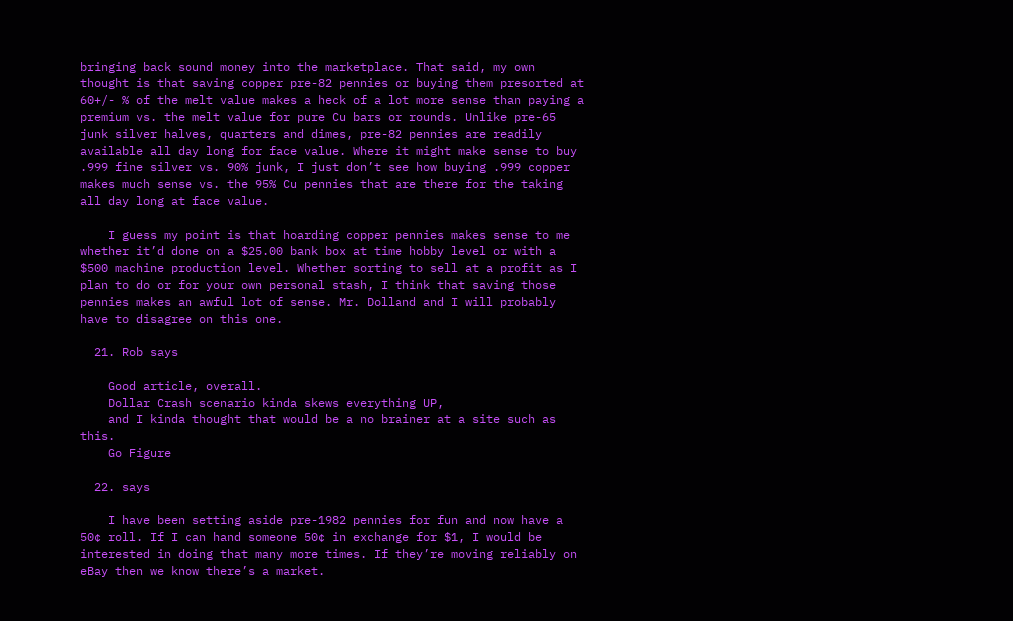bringing back sound money into the marketplace. That said, my own thought is that saving copper pre-82 pennies or buying them presorted at 60+/- % of the melt value makes a heck of a lot more sense than paying a premium vs. the melt value for pure Cu bars or rounds. Unlike pre-65 junk silver halves, quarters and dimes, pre-82 pennies are readily available all day long for face value. Where it might make sense to buy .999 fine silver vs. 90% junk, I just don’t see how buying .999 copper makes much sense vs. the 95% Cu pennies that are there for the taking all day long at face value.

    I guess my point is that hoarding copper pennies makes sense to me whether it’d done on a $25.00 bank box at time hobby level or with a $500 machine production level. Whether sorting to sell at a profit as I plan to do or for your own personal stash, I think that saving those pennies makes an awful lot of sense. Mr. Dolland and I will probably have to disagree on this one.

  21. Rob says

    Good article, overall.
    Dollar Crash scenario kinda skews everything UP,
    and I kinda thought that would be a no brainer at a site such as this.
    Go Figure

  22. says

    I have been setting aside pre-1982 pennies for fun and now have a 50¢ roll. If I can hand someone 50¢ in exchange for $1, I would be interested in doing that many more times. If they’re moving reliably on eBay then we know there’s a market.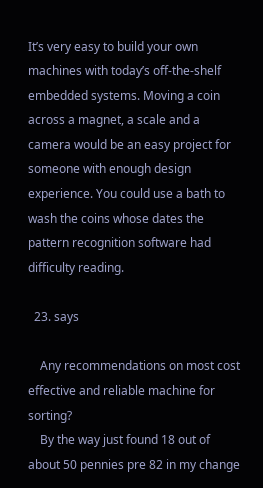It’s very easy to build your own machines with today’s off-the-shelf embedded systems. Moving a coin across a magnet, a scale and a camera would be an easy project for someone with enough design experience. You could use a bath to wash the coins whose dates the pattern recognition software had difficulty reading.

  23. says

    Any recommendations on most cost effective and reliable machine for sorting?
    By the way just found 18 out of about 50 pennies pre 82 in my change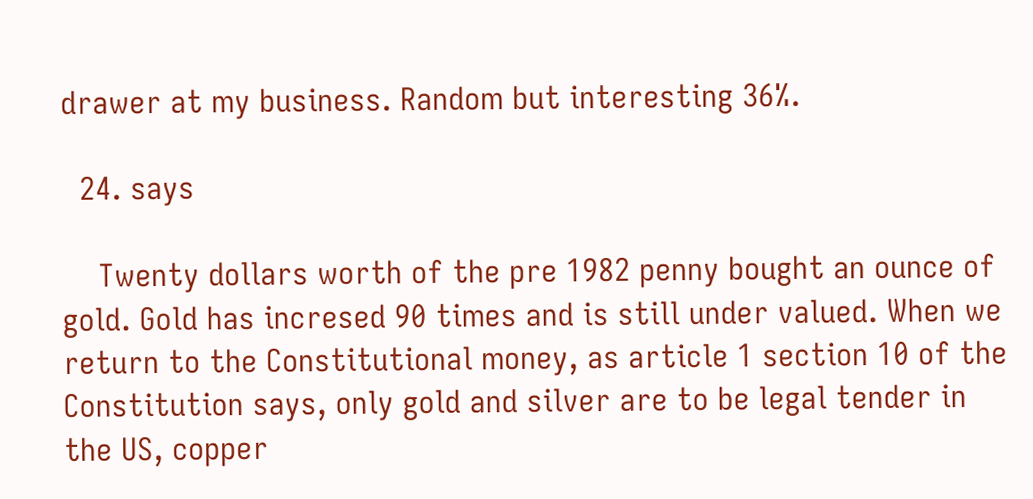drawer at my business. Random but interesting 36%.

  24. says

    Twenty dollars worth of the pre 1982 penny bought an ounce of gold. Gold has incresed 90 times and is still under valued. When we return to the Constitutional money, as article 1 section 10 of the Constitution says, only gold and silver are to be legal tender in the US, copper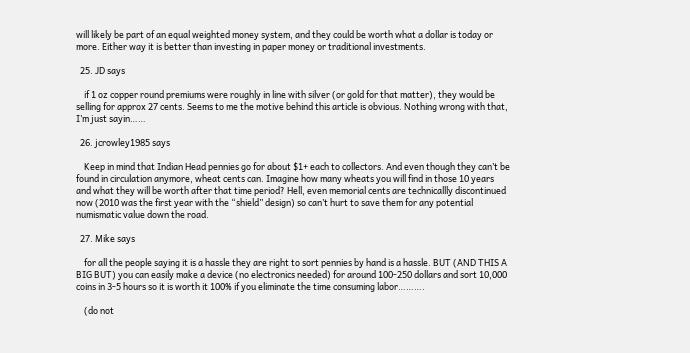will likely be part of an equal weighted money system, and they could be worth what a dollar is today or more. Either way it is better than investing in paper money or traditional investments.

  25. JD says

    if 1 oz copper round premiums were roughly in line with silver (or gold for that matter), they would be selling for approx 27 cents. Seems to me the motive behind this article is obvious. Nothing wrong with that, I’m just sayin……

  26. jcrowley1985 says

    Keep in mind that Indian Head pennies go for about $1+ each to collectors. And even though they can’t be found in circulation anymore, wheat cents can. Imagine how many wheats you will find in those 10 years and what they will be worth after that time period? Hell, even memorial cents are technicallly discontinued now (2010 was the first year with the “shield” design) so can’t hurt to save them for any potential numismatic value down the road.

  27. Mike says

    for all the people saying it is a hassle they are right to sort pennies by hand is a hassle. BUT (AND THIS A BIG BUT) you can easily make a device (no electronics needed) for around 100-250 dollars and sort 10,000 coins in 3-5 hours so it is worth it 100% if you eliminate the time consuming labor……….

    (do not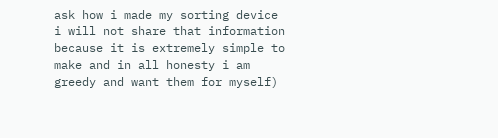ask how i made my sorting device i will not share that information because it is extremely simple to make and in all honesty i am greedy and want them for myself)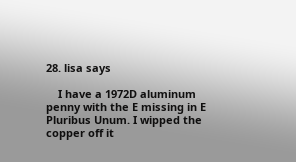28. lisa says

    I have a 1972D aluminum penny with the E missing in E Pluribus Unum. I wipped the copper off it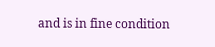and is in fine condition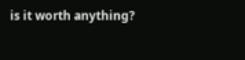is it worth anything?